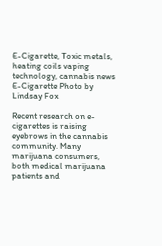E-Cigarette, Toxic metals, heating coils vaping technology, cannabis news
E-Cigarette Photo by Lindsay Fox

Recent research on e-cigarettes is raising eyebrows in the cannabis community. Many marijuana consumers, both medical marijuana patients and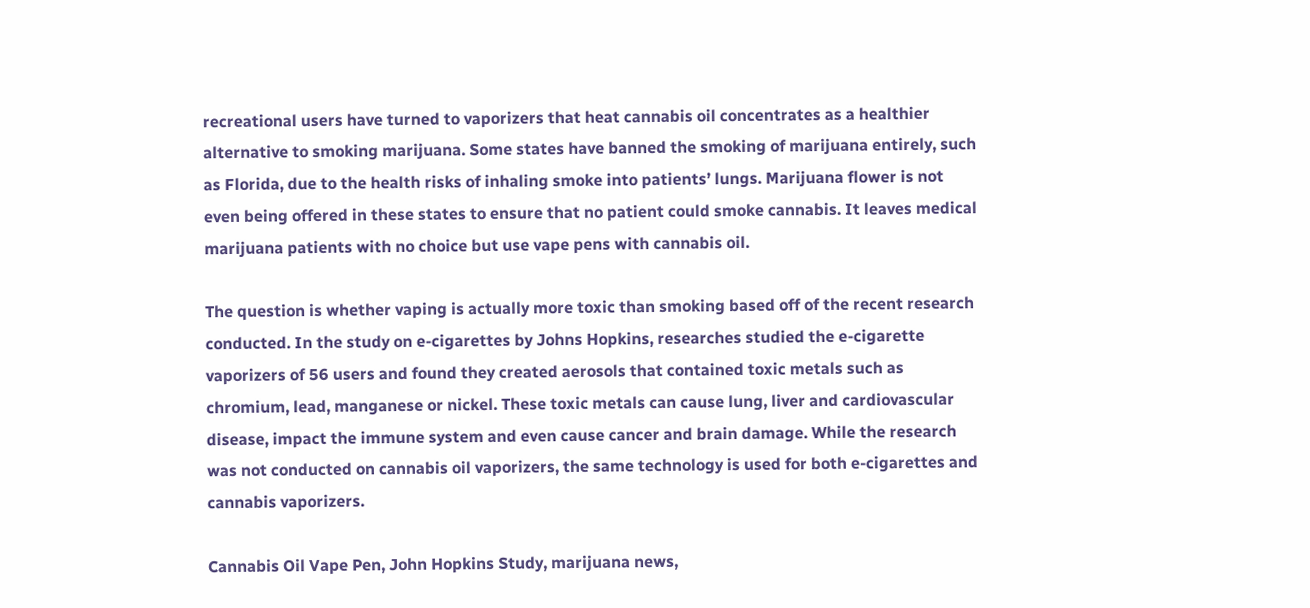recreational users have turned to vaporizers that heat cannabis oil concentrates as a healthier alternative to smoking marijuana. Some states have banned the smoking of marijuana entirely, such as Florida, due to the health risks of inhaling smoke into patients’ lungs. Marijuana flower is not even being offered in these states to ensure that no patient could smoke cannabis. It leaves medical marijuana patients with no choice but use vape pens with cannabis oil.

The question is whether vaping is actually more toxic than smoking based off of the recent research conducted. In the study on e-cigarettes by Johns Hopkins, researches studied the e-cigarette vaporizers of 56 users and found they created aerosols that contained toxic metals such as chromium, lead, manganese or nickel. These toxic metals can cause lung, liver and cardiovascular disease, impact the immune system and even cause cancer and brain damage. While the research was not conducted on cannabis oil vaporizers, the same technology is used for both e-cigarettes and cannabis vaporizers.

Cannabis Oil Vape Pen, John Hopkins Study, marijuana news,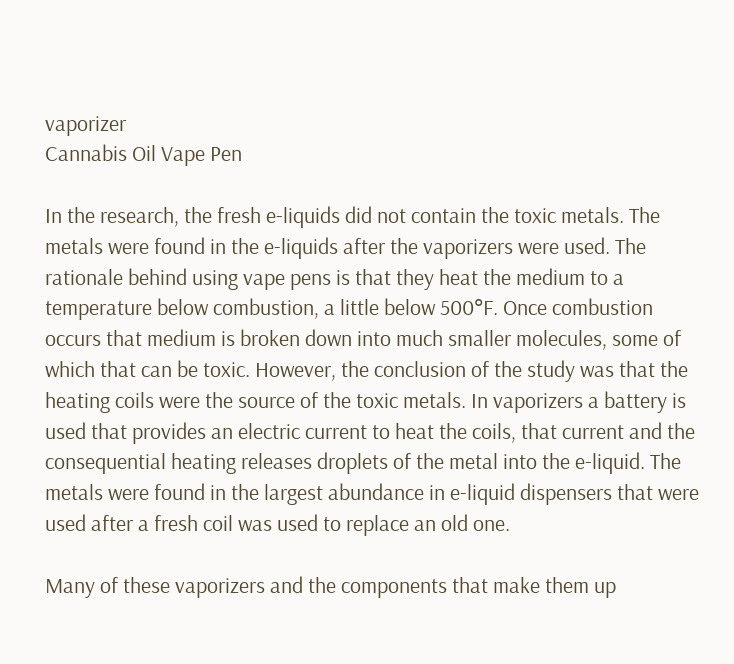vaporizer
Cannabis Oil Vape Pen

In the research, the fresh e-liquids did not contain the toxic metals. The metals were found in the e-liquids after the vaporizers were used. The rationale behind using vape pens is that they heat the medium to a temperature below combustion, a little below 500°F. Once combustion occurs that medium is broken down into much smaller molecules, some of which that can be toxic. However, the conclusion of the study was that the heating coils were the source of the toxic metals. In vaporizers a battery is used that provides an electric current to heat the coils, that current and the consequential heating releases droplets of the metal into the e-liquid. The metals were found in the largest abundance in e-liquid dispensers that were used after a fresh coil was used to replace an old one.

Many of these vaporizers and the components that make them up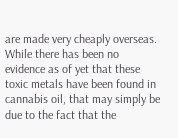are made very cheaply overseas. While there has been no evidence as of yet that these toxic metals have been found in cannabis oil, that may simply be due to the fact that the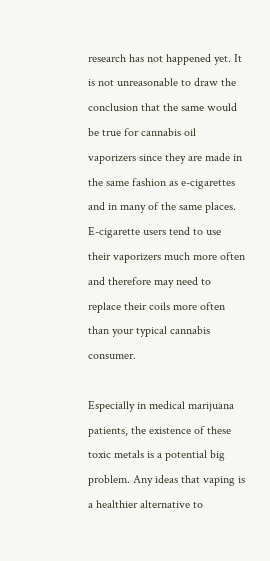research has not happened yet. It is not unreasonable to draw the conclusion that the same would be true for cannabis oil vaporizers since they are made in the same fashion as e-cigarettes and in many of the same places. E-cigarette users tend to use their vaporizers much more often and therefore may need to replace their coils more often than your typical cannabis consumer.

Especially in medical marijuana patients, the existence of these toxic metals is a potential big problem. Any ideas that vaping is a healthier alternative to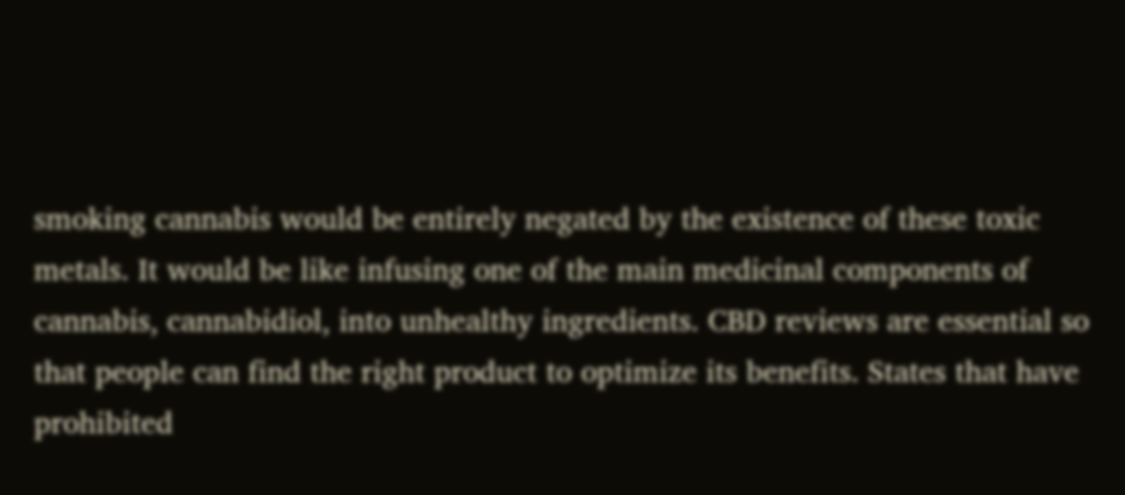smoking cannabis would be entirely negated by the existence of these toxic metals. It would be like infusing one of the main medicinal components of cannabis, cannabidiol, into unhealthy ingredients. CBD reviews are essential so that people can find the right product to optimize its benefits. States that have prohibited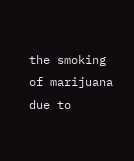the smoking of marijuana due to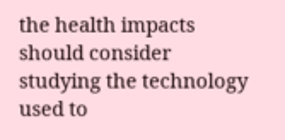the health impacts should consider studying the technology used to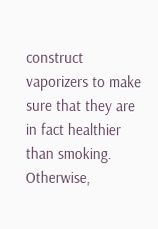construct vaporizers to make sure that they are in fact healthier than smoking. Otherwise,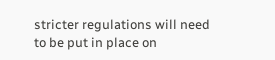stricter regulations will need to be put in place on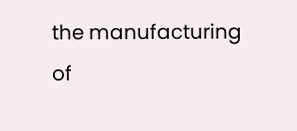the manufacturing of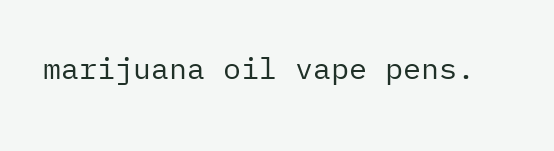marijuana oil vape pens.